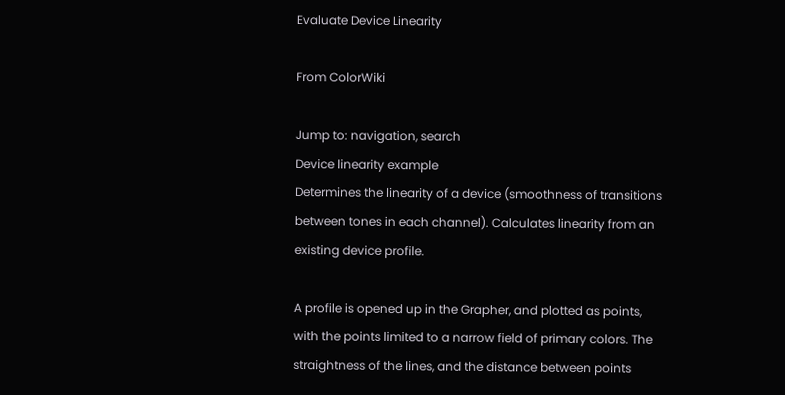Evaluate Device Linearity

From ColorWiki

Jump to: navigation, search
Device linearity example
Determines the linearity of a device (smoothness of transitions between tones in each channel). Calculates linearity from an existing device profile.

A profile is opened up in the Grapher, and plotted as points, with the points limited to a narrow field of primary colors. The straightness of the lines, and the distance between points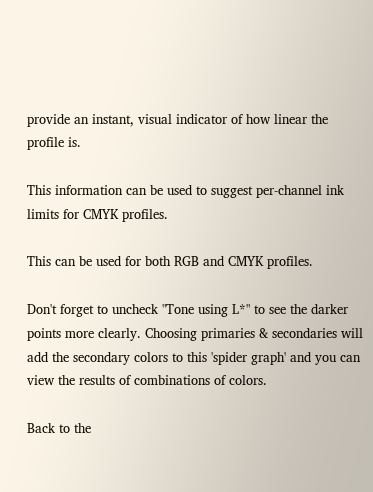provide an instant, visual indicator of how linear the profile is.

This information can be used to suggest per-channel ink limits for CMYK profiles.

This can be used for both RGB and CMYK profiles.

Don't forget to uncheck "Tone using L*" to see the darker points more clearly. Choosing primaries & secondaries will add the secondary colors to this 'spider graph' and you can view the results of combinations of colors.

Back to the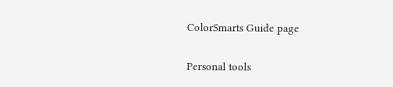ColorSmarts Guide page

Personal tools